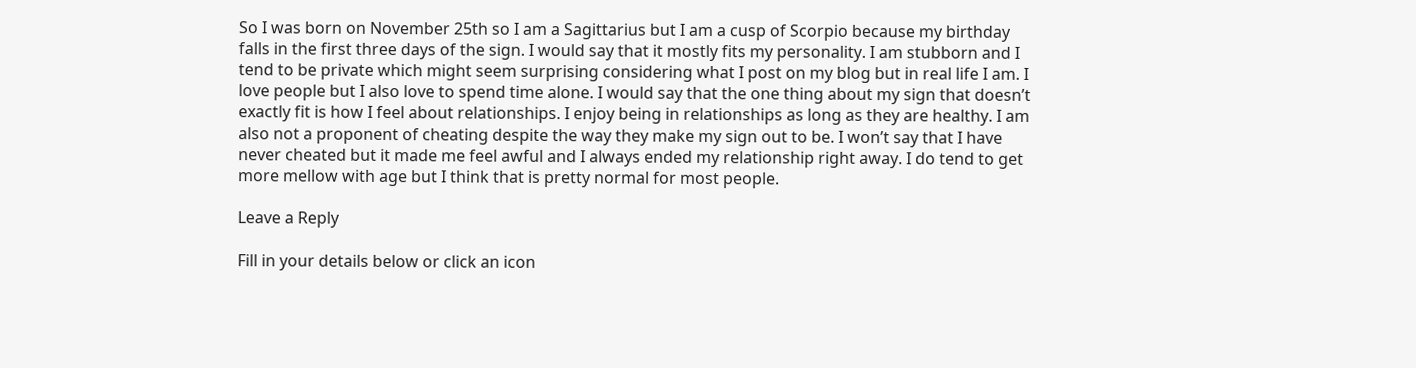So I was born on November 25th so I am a Sagittarius but I am a cusp of Scorpio because my birthday falls in the first three days of the sign. I would say that it mostly fits my personality. I am stubborn and I tend to be private which might seem surprising considering what I post on my blog but in real life I am. I love people but I also love to spend time alone. I would say that the one thing about my sign that doesn’t exactly fit is how I feel about relationships. I enjoy being in relationships as long as they are healthy. I am also not a proponent of cheating despite the way they make my sign out to be. I won’t say that I have never cheated but it made me feel awful and I always ended my relationship right away. I do tend to get more mellow with age but I think that is pretty normal for most people.

Leave a Reply

Fill in your details below or click an icon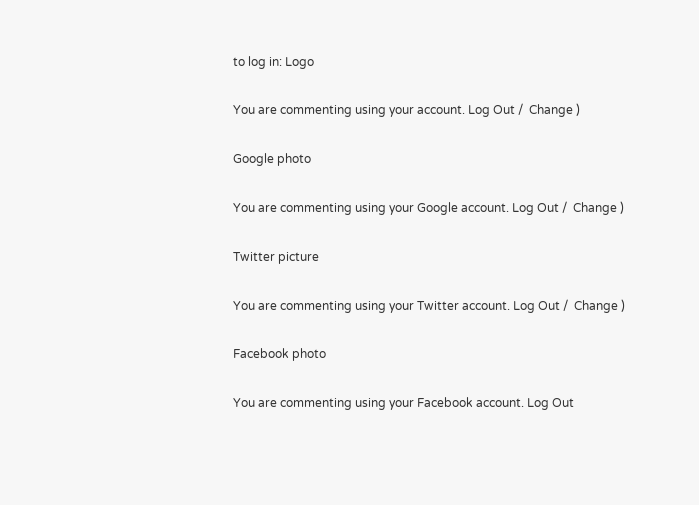to log in: Logo

You are commenting using your account. Log Out /  Change )

Google photo

You are commenting using your Google account. Log Out /  Change )

Twitter picture

You are commenting using your Twitter account. Log Out /  Change )

Facebook photo

You are commenting using your Facebook account. Log Out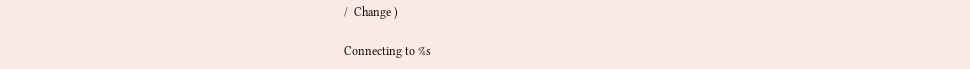/  Change )

Connecting to %s